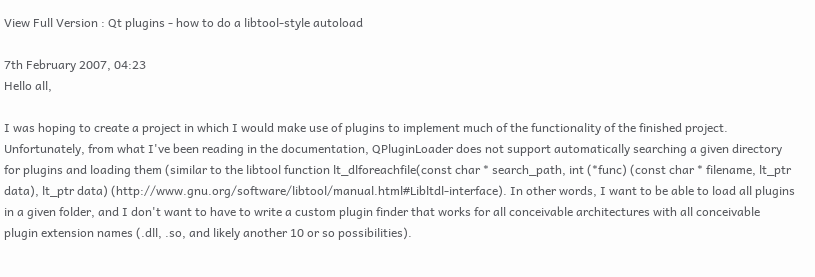View Full Version : Qt plugins - how to do a libtool-style autoload

7th February 2007, 04:23
Hello all,

I was hoping to create a project in which I would make use of plugins to implement much of the functionality of the finished project. Unfortunately, from what I've been reading in the documentation, QPluginLoader does not support automatically searching a given directory for plugins and loading them (similar to the libtool function lt_dlforeachfile(const char * search_path, int (*func) (const char * filename, lt_ptr data), lt_ptr data) (http://www.gnu.org/software/libtool/manual.html#Libltdl-interface). In other words, I want to be able to load all plugins in a given folder, and I don't want to have to write a custom plugin finder that works for all conceivable architectures with all conceivable plugin extension names (.dll, .so, and likely another 10 or so possibilities).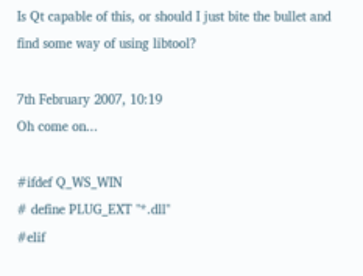Is Qt capable of this, or should I just bite the bullet and find some way of using libtool?

7th February 2007, 10:19
Oh come on...

#ifdef Q_WS_WIN
# define PLUG_EXT "*.dll"
#elif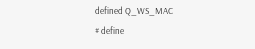defined Q_WS_MAC
# define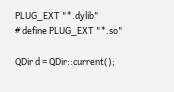PLUG_EXT "*.dylib"
# define PLUG_EXT "*.so"

QDir d = QDir::current();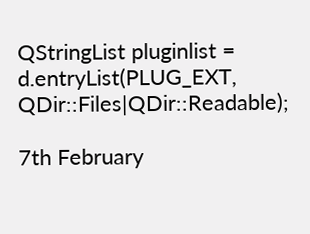QStringList pluginlist = d.entryList(PLUG_EXT, QDir::Files|QDir::Readable);

7th February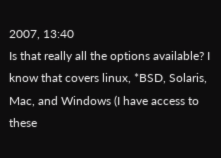2007, 13:40
Is that really all the options available? I know that covers linux, *BSD, Solaris, Mac, and Windows (I have access to these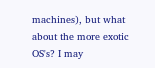machines), but what about the more exotic OS's? I may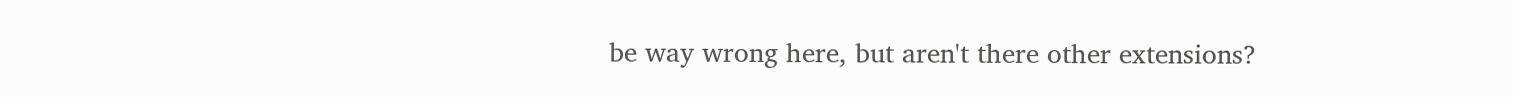be way wrong here, but aren't there other extensions?